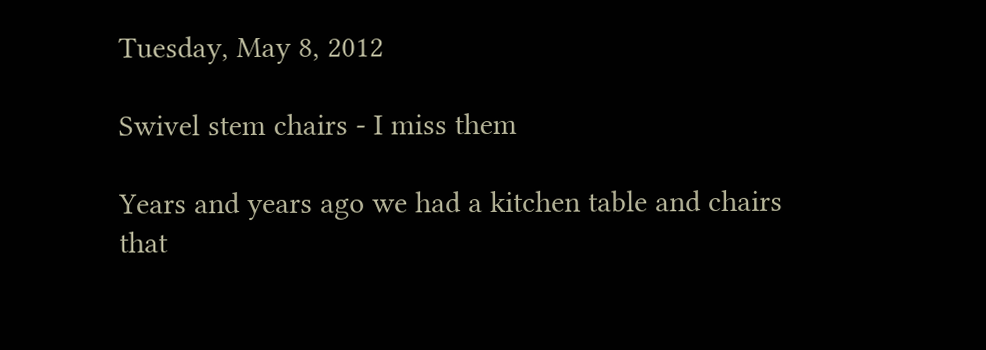Tuesday, May 8, 2012

Swivel stem chairs - I miss them

Years and years ago we had a kitchen table and chairs that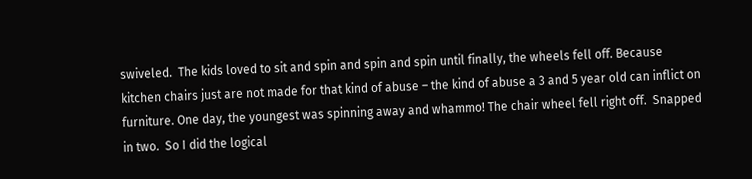swiveled.  The kids loved to sit and spin and spin and spin until finally, the wheels fell off. Because kitchen chairs just are not made for that kind of abuse – the kind of abuse a 3 and 5 year old can inflict on furniture. One day, the youngest was spinning away and whammo! The chair wheel fell right off.  Snapped in two.  So I did the logical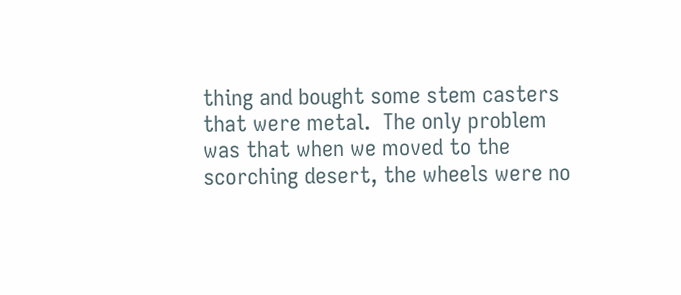thing and bought some stem casters that were metal.  The only problem was that when we moved to the scorching desert, the wheels were no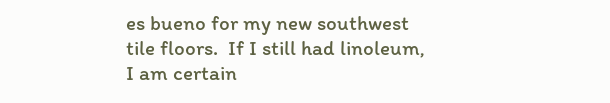es bueno for my new southwest tile floors.  If I still had linoleum, I am certain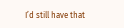I’d still have that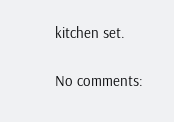kitchen set.

No comments: